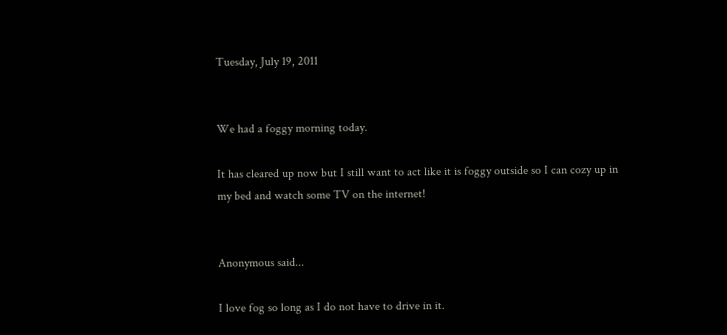Tuesday, July 19, 2011


We had a foggy morning today.

It has cleared up now but I still want to act like it is foggy outside so I can cozy up in my bed and watch some TV on the internet!


Anonymous said...

I love fog so long as I do not have to drive in it.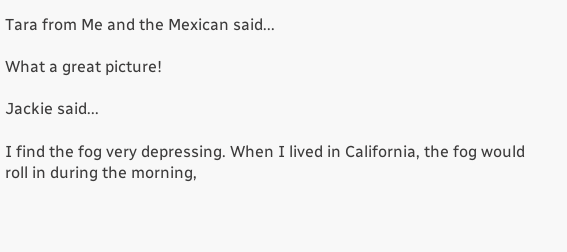Tara from Me and the Mexican said...

What a great picture!

Jackie said...

I find the fog very depressing. When I lived in California, the fog would roll in during the morning,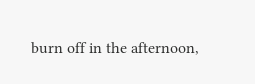burn off in the afternoon,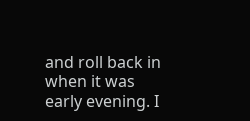and roll back in when it was early evening. I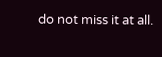do not miss it at all.